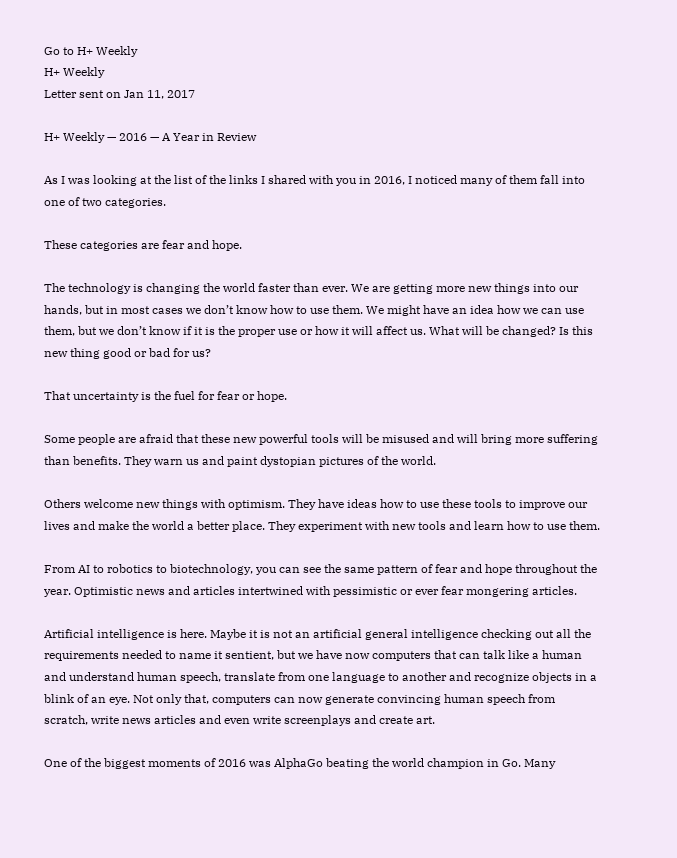Go to H+ Weekly
H+ Weekly
Letter sent on Jan 11, 2017

H+ Weekly — 2016 — A Year in Review

As I was looking at the list of the links I shared with you in 2016, I noticed many of them fall into one of two categories.

These categories are fear and hope.

The technology is changing the world faster than ever. We are getting more new things into our hands, but in most cases we don’t know how to use them. We might have an idea how we can use them, but we don’t know if it is the proper use or how it will affect us. What will be changed? Is this new thing good or bad for us?

That uncertainty is the fuel for fear or hope.

Some people are afraid that these new powerful tools will be misused and will bring more suffering than benefits. They warn us and paint dystopian pictures of the world.

Others welcome new things with optimism. They have ideas how to use these tools to improve our lives and make the world a better place. They experiment with new tools and learn how to use them.

From AI to robotics to biotechnology, you can see the same pattern of fear and hope throughout the year. Optimistic news and articles intertwined with pessimistic or ever fear mongering articles.

Artificial intelligence is here. Maybe it is not an artificial general intelligence checking out all the requirements needed to name it sentient, but we have now computers that can talk like a human and understand human speech, translate from one language to another and recognize objects in a blink of an eye. Not only that, computers can now generate convincing human speech from scratch, write news articles and even write screenplays and create art.

One of the biggest moments of 2016 was AlphaGo beating the world champion in Go. Many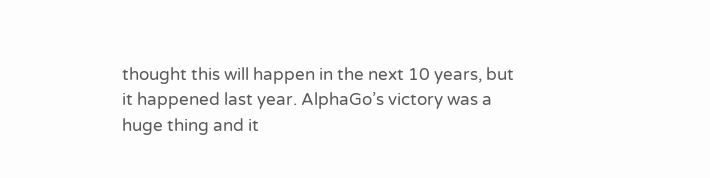thought this will happen in the next 10 years, but it happened last year. AlphaGo’s victory was a huge thing and it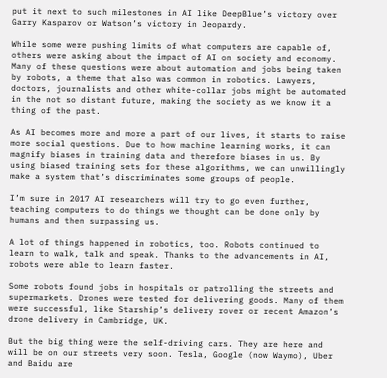put it next to such milestones in AI like DeepBlue’s victory over Garry Kasparov or Watson’s victory in Jeopardy.

While some were pushing limits of what computers are capable of, others were asking about the impact of AI on society and economy. Many of these questions were about automation and jobs being taken by robots, a theme that also was common in robotics. Lawyers, doctors, journalists and other white-collar jobs might be automated in the not so distant future, making the society as we know it a thing of the past.

As AI becomes more and more a part of our lives, it starts to raise more social questions. Due to how machine learning works, it can magnify biases in training data and therefore biases in us. By using biased training sets for these algorithms, we can unwillingly make a system that’s discriminates some groups of people.

I’m sure in 2017 AI researchers will try to go even further, teaching computers to do things we thought can be done only by humans and then surpassing us.

A lot of things happened in robotics, too. Robots continued to learn to walk, talk and speak. Thanks to the advancements in AI, robots were able to learn faster.

Some robots found jobs in hospitals or patrolling the streets and supermarkets. Drones were tested for delivering goods. Many of them were successful, like Starship’s delivery rover or recent Amazon’s drone delivery in Cambridge, UK.

But the big thing were the self-driving cars. They are here and will be on our streets very soon. Tesla, Google (now Waymo), Uber and Baidu are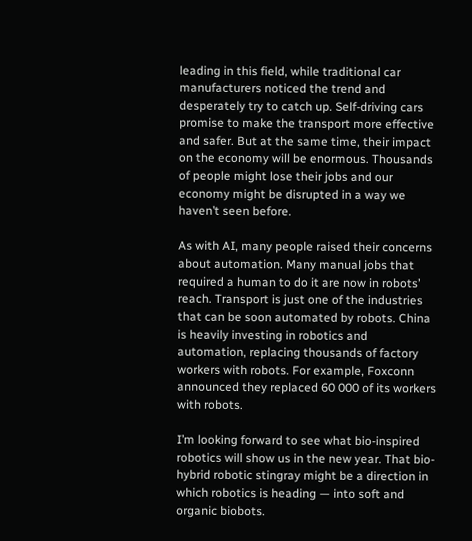leading in this field, while traditional car manufacturers noticed the trend and desperately try to catch up. Self-driving cars promise to make the transport more effective and safer. But at the same time, their impact on the economy will be enormous. Thousands of people might lose their jobs and our economy might be disrupted in a way we haven’t seen before.

As with AI, many people raised their concerns about automation. Many manual jobs that required a human to do it are now in robots’ reach. Transport is just one of the industries that can be soon automated by robots. China is heavily investing in robotics and automation, replacing thousands of factory workers with robots. For example, Foxconn announced they replaced 60 000 of its workers with robots.

I’m looking forward to see what bio-inspired robotics will show us in the new year. That bio-hybrid robotic stingray might be a direction in which robotics is heading — into soft and organic biobots.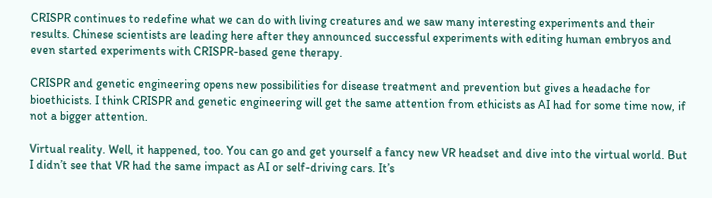CRISPR continues to redefine what we can do with living creatures and we saw many interesting experiments and their results. Chinese scientists are leading here after they announced successful experiments with editing human embryos and even started experiments with CRISPR-based gene therapy.

CRISPR and genetic engineering opens new possibilities for disease treatment and prevention but gives a headache for bioethicists. I think CRISPR and genetic engineering will get the same attention from ethicists as AI had for some time now, if not a bigger attention.

Virtual reality. Well, it happened, too. You can go and get yourself a fancy new VR headset and dive into the virtual world. But I didn’t see that VR had the same impact as AI or self-driving cars. It’s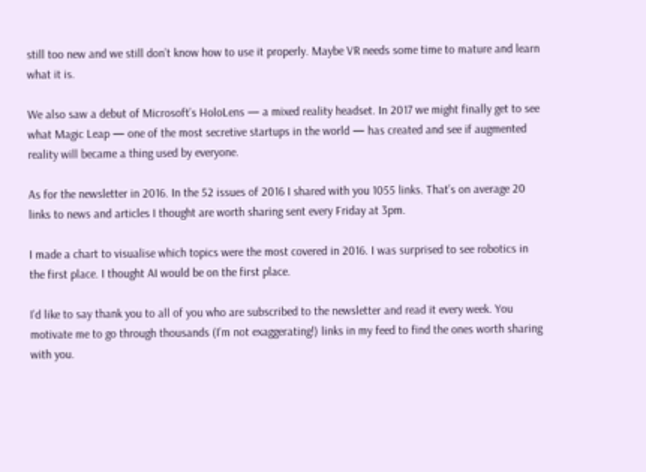still too new and we still don’t know how to use it properly. Maybe VR needs some time to mature and learn what it is.

We also saw a debut of Microsoft’s HoloLens — a mixed reality headset. In 2017 we might finally get to see what Magic Leap — one of the most secretive startups in the world — has created and see if augmented reality will became a thing used by everyone.

As for the newsletter in 2016. In the 52 issues of 2016 I shared with you 1055 links. That’s on average 20 links to news and articles I thought are worth sharing sent every Friday at 3pm.

I made a chart to visualise which topics were the most covered in 2016. I was surprised to see robotics in the first place. I thought AI would be on the first place.

I’d like to say thank you to all of you who are subscribed to the newsletter and read it every week. You motivate me to go through thousands (I’m not exaggerating!) links in my feed to find the ones worth sharing with you.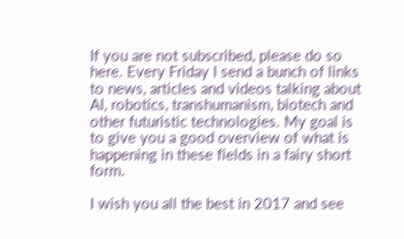If you are not subscribed, please do so here. Every Friday I send a bunch of links to news, articles and videos talking about AI, robotics, transhumanism, biotech and other futuristic technologies. My goal is to give you a good overview of what is happening in these fields in a fairy short form.

I wish you all the best in 2017 and see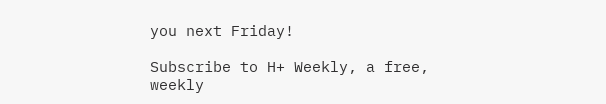you next Friday!

Subscribe to H+ Weekly, a free, weekly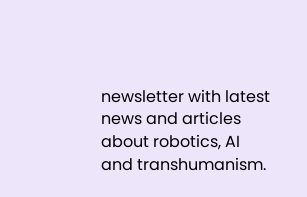newsletter with latest news and articles about robotics, AI and transhumanism.